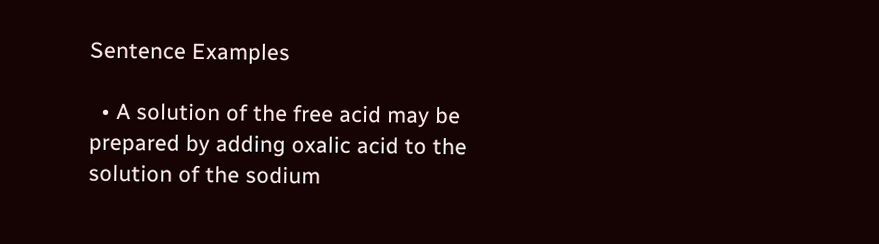Sentence Examples

  • A solution of the free acid may be prepared by adding oxalic acid to the solution of the sodium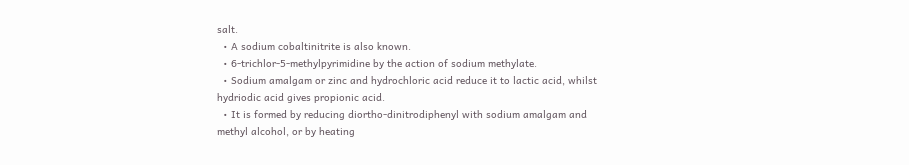salt.
  • A sodium cobaltinitrite is also known.
  • 6-trichlor-5-methylpyrimidine by the action of sodium methylate.
  • Sodium amalgam or zinc and hydrochloric acid reduce it to lactic acid, whilst hydriodic acid gives propionic acid.
  • It is formed by reducing diortho-dinitrodiphenyl with sodium amalgam and methyl alcohol, or by heating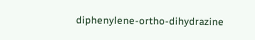diphenylene-ortho-dihydrazine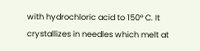with hydrochloric acid to 150° C. It crystallizes in needles which melt at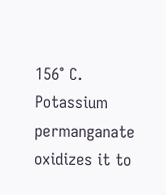156° C. Potassium permanganate oxidizes it to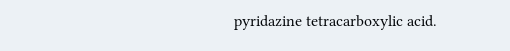pyridazine tetracarboxylic acid.